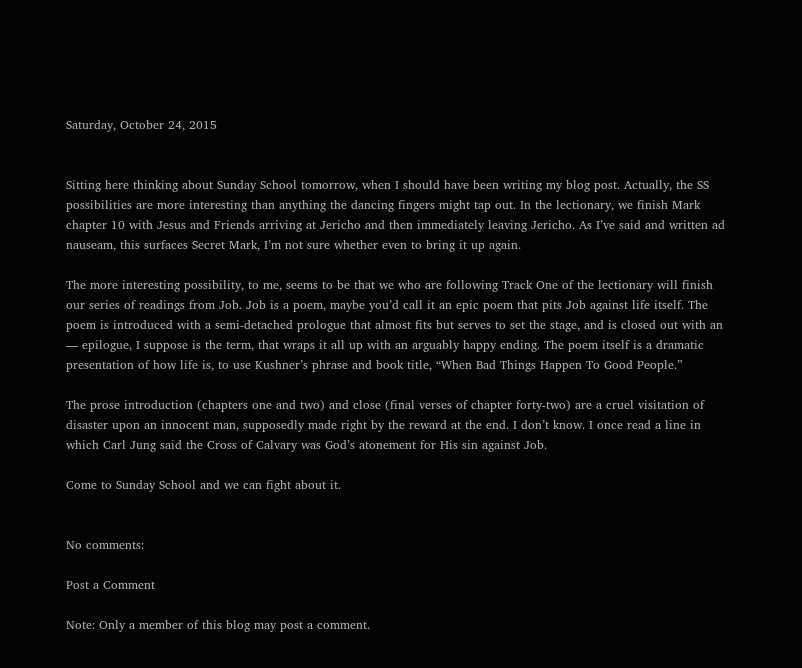Saturday, October 24, 2015


Sitting here thinking about Sunday School tomorrow, when I should have been writing my blog post. Actually, the SS possibilities are more interesting than anything the dancing fingers might tap out. In the lectionary, we finish Mark chapter 10 with Jesus and Friends arriving at Jericho and then immediately leaving Jericho. As I’ve said and written ad nauseam, this surfaces Secret Mark, I’m not sure whether even to bring it up again.

The more interesting possibility, to me, seems to be that we who are following Track One of the lectionary will finish our series of readings from Job. Job is a poem, maybe you’d call it an epic poem that pits Job against life itself. The poem is introduced with a semi-detached prologue that almost fits but serves to set the stage, and is closed out with an — epilogue, I suppose is the term, that wraps it all up with an arguably happy ending. The poem itself is a dramatic presentation of how life is, to use Kushner’s phrase and book title, “When Bad Things Happen To Good People.”

The prose introduction (chapters one and two) and close (final verses of chapter forty-two) are a cruel visitation of disaster upon an innocent man, supposedly made right by the reward at the end. I don’t know. I once read a line in which Carl Jung said the Cross of Calvary was God’s atonement for His sin against Job.

Come to Sunday School and we can fight about it.


No comments:

Post a Comment

Note: Only a member of this blog may post a comment.